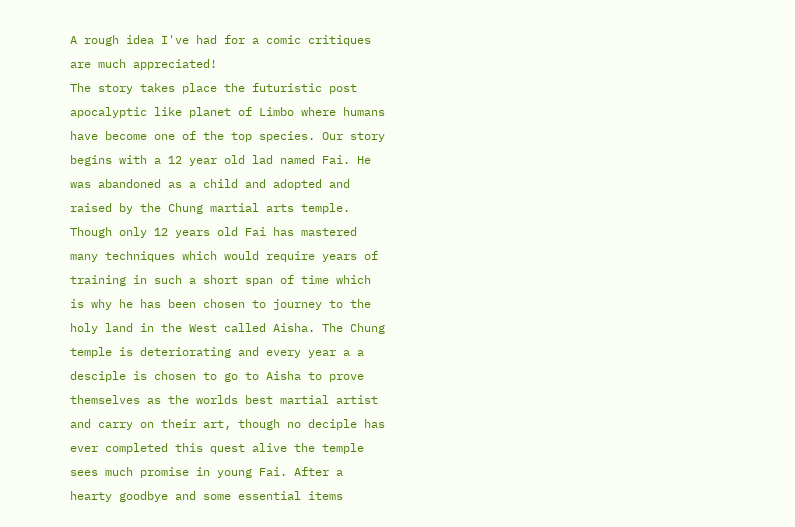A rough idea I've had for a comic critiques are much appreciated!
The story takes place the futuristic post apocalyptic like planet of Limbo where humans have become one of the top species. Our story begins with a 12 year old lad named Fai. He was abandoned as a child and adopted and raised by the Chung martial arts temple. Though only 12 years old Fai has mastered many techniques which would require years of training in such a short span of time which is why he has been chosen to journey to the holy land in the West called Aisha. The Chung temple is deteriorating and every year a a desciple is chosen to go to Aisha to prove themselves as the worlds best martial artist and carry on their art, though no deciple has ever completed this quest alive the temple sees much promise in young Fai. After a hearty goodbye and some essential items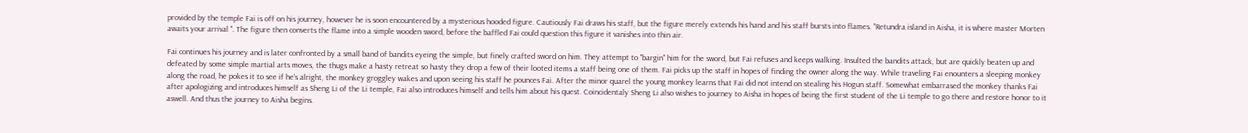provided by the temple Fai is off on his journey, however he is soon encountered by a mysterious hooded figure. Cautiously Fai draws his staff, but the figure merely extends his hand and his staff bursts into flames. "Retundra island in Aisha, it is where master Morten awaits your arrival ". The figure then converts the flame into a simple wooden sword, before the baffled Fai could question this figure it vanishes into thin air.

Fai continues his journey and is later confronted by a small band of bandits eyeing the simple, but finely crafted sword on him. They attempt to "bargin" him for the sword, but Fai refuses and keeps walking. Insulted the bandits attack, but are quickly beaten up and defeated by some simple martial arts moves, the thugs make a hasty retreat so hasty they drop a few of their looted items a staff being one of them. Fai picks up the staff in hopes of finding the owner along the way. While traveling Fai enounters a sleeping monkey along the road, he pokes it to see if he's alright, the monkey groggley wakes and upon seeing his staff he pounces Fai. After the minor quarel the young monkey learns that Fai did not intend on stealing his Hogun staff. Somewhat embarrased the monkey thanks Fai after apologizing and introduces himself as Sheng Li of the Li temple, Fai also introduces himself and tells him about his quest. Coincidentaly Sheng Li also wishes to journey to Aisha in hopes of being the first student of the Li temple to go there and restore honor to it aswell. And thus the journey to Aisha begins.